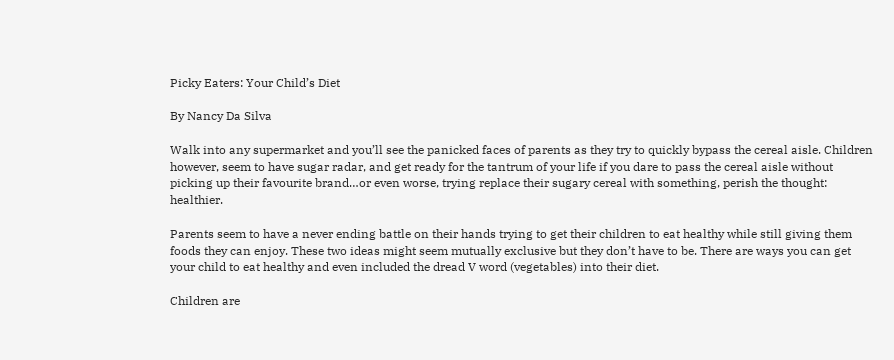Picky Eaters: Your Child’s Diet

By Nancy Da Silva

Walk into any supermarket and you’ll see the panicked faces of parents as they try to quickly bypass the cereal aisle. Children however, seem to have sugar radar, and get ready for the tantrum of your life if you dare to pass the cereal aisle without picking up their favourite brand…or even worse, trying replace their sugary cereal with something, perish the thought: healthier.

Parents seem to have a never ending battle on their hands trying to get their children to eat healthy while still giving them foods they can enjoy. These two ideas might seem mutually exclusive but they don’t have to be. There are ways you can get your child to eat healthy and even included the dread V word (vegetables) into their diet.

Children are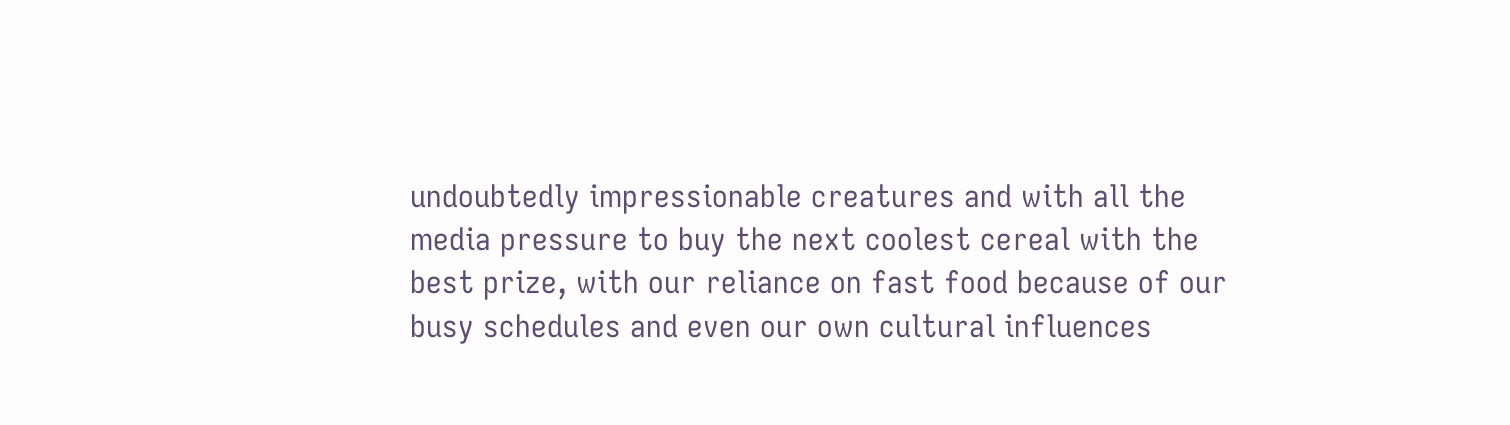undoubtedly impressionable creatures and with all the media pressure to buy the next coolest cereal with the best prize, with our reliance on fast food because of our busy schedules and even our own cultural influences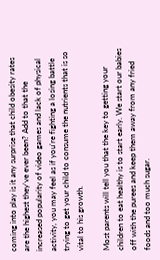coming into play is it any surprise that child obesity rates are the highest they’ve ever been? Add to that the increased popularity of video games and lack of physical activity, you may feel as if you’re fighting a losing battle trying to get your child to consume the nutrients that is so vital to his growth.

Most parents will tell you that the key to getting your children to eat healthy is to start early. We start our babies off with the purees and keep them away from any fried foods and too much sugar.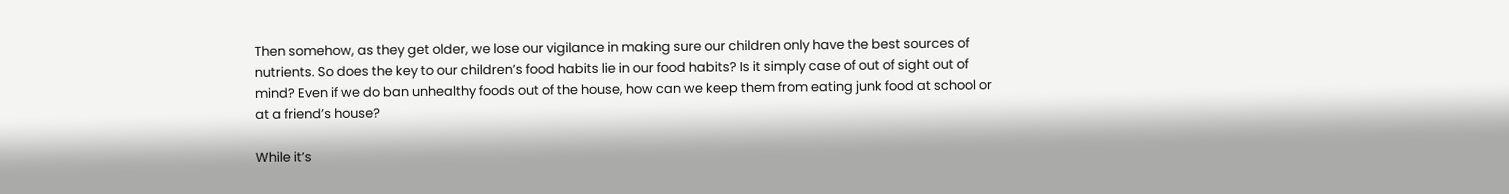Then somehow, as they get older, we lose our vigilance in making sure our children only have the best sources of nutrients. So does the key to our children’s food habits lie in our food habits? Is it simply case of out of sight out of mind? Even if we do ban unhealthy foods out of the house, how can we keep them from eating junk food at school or at a friend’s house?

While it’s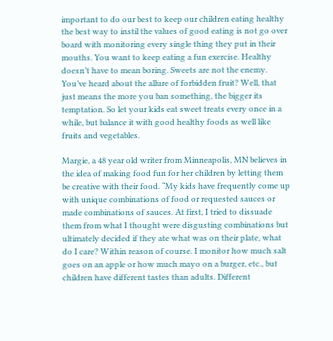important to do our best to keep our children eating healthy the best way to instil the values of good eating is not go over board with monitoring every single thing they put in their mouths. You want to keep eating a fun exercise. Healthy doesn’t have to mean boring. Sweets are not the enemy. You’ve heard about the allure of forbidden fruit? Well, that just means the more you ban something, the bigger its temptation. So let your kids eat sweet treats every once in a while, but balance it with good healthy foods as well like fruits and vegetables.

Margie, a 48 year old writer from Minneapolis, MN believes in the idea of making food fun for her children by letting them be creative with their food. “My kids have frequently come up with unique combinations of food or requested sauces or made combinations of sauces. At first, I tried to dissuade them from what I thought were disgusting combinations but ultimately decided if they ate what was on their plate, what do I care? Within reason of course. I monitor how much salt goes on an apple or how much mayo on a burger, etc., but children have different tastes than adults. Different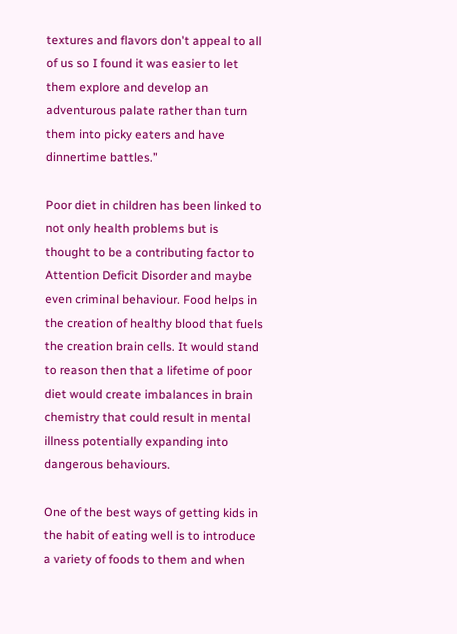textures and flavors don't appeal to all of us so I found it was easier to let them explore and develop an adventurous palate rather than turn them into picky eaters and have dinnertime battles.”

Poor diet in children has been linked to not only health problems but is thought to be a contributing factor to Attention Deficit Disorder and maybe even criminal behaviour. Food helps in the creation of healthy blood that fuels the creation brain cells. It would stand to reason then that a lifetime of poor diet would create imbalances in brain chemistry that could result in mental illness potentially expanding into dangerous behaviours.

One of the best ways of getting kids in the habit of eating well is to introduce a variety of foods to them and when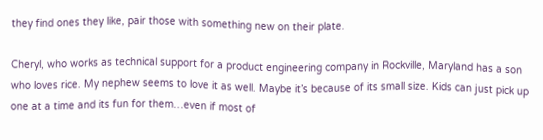they find ones they like, pair those with something new on their plate.

Cheryl, who works as technical support for a product engineering company in Rockville, Maryland has a son who loves rice. My nephew seems to love it as well. Maybe it’s because of its small size. Kids can just pick up one at a time and its fun for them…even if most of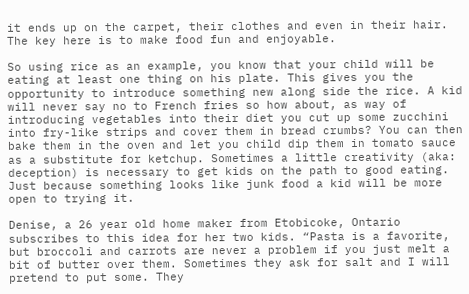it ends up on the carpet, their clothes and even in their hair. The key here is to make food fun and enjoyable.

So using rice as an example, you know that your child will be eating at least one thing on his plate. This gives you the opportunity to introduce something new along side the rice. A kid will never say no to French fries so how about, as way of introducing vegetables into their diet you cut up some zucchini into fry-like strips and cover them in bread crumbs? You can then bake them in the oven and let you child dip them in tomato sauce as a substitute for ketchup. Sometimes a little creativity (aka: deception) is necessary to get kids on the path to good eating. Just because something looks like junk food a kid will be more open to trying it.

Denise, a 26 year old home maker from Etobicoke, Ontario subscribes to this idea for her two kids. “Pasta is a favorite, but broccoli and carrots are never a problem if you just melt a bit of butter over them. Sometimes they ask for salt and I will pretend to put some. They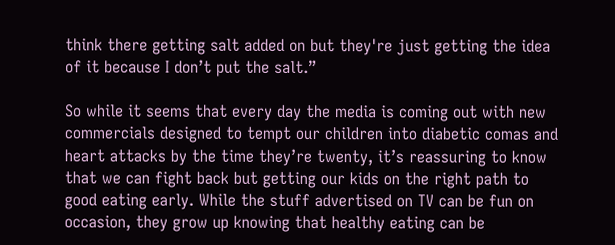think there getting salt added on but they're just getting the idea of it because I don’t put the salt.”

So while it seems that every day the media is coming out with new commercials designed to tempt our children into diabetic comas and heart attacks by the time they’re twenty, it’s reassuring to know that we can fight back but getting our kids on the right path to good eating early. While the stuff advertised on TV can be fun on occasion, they grow up knowing that healthy eating can be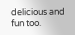delicious and fun too.